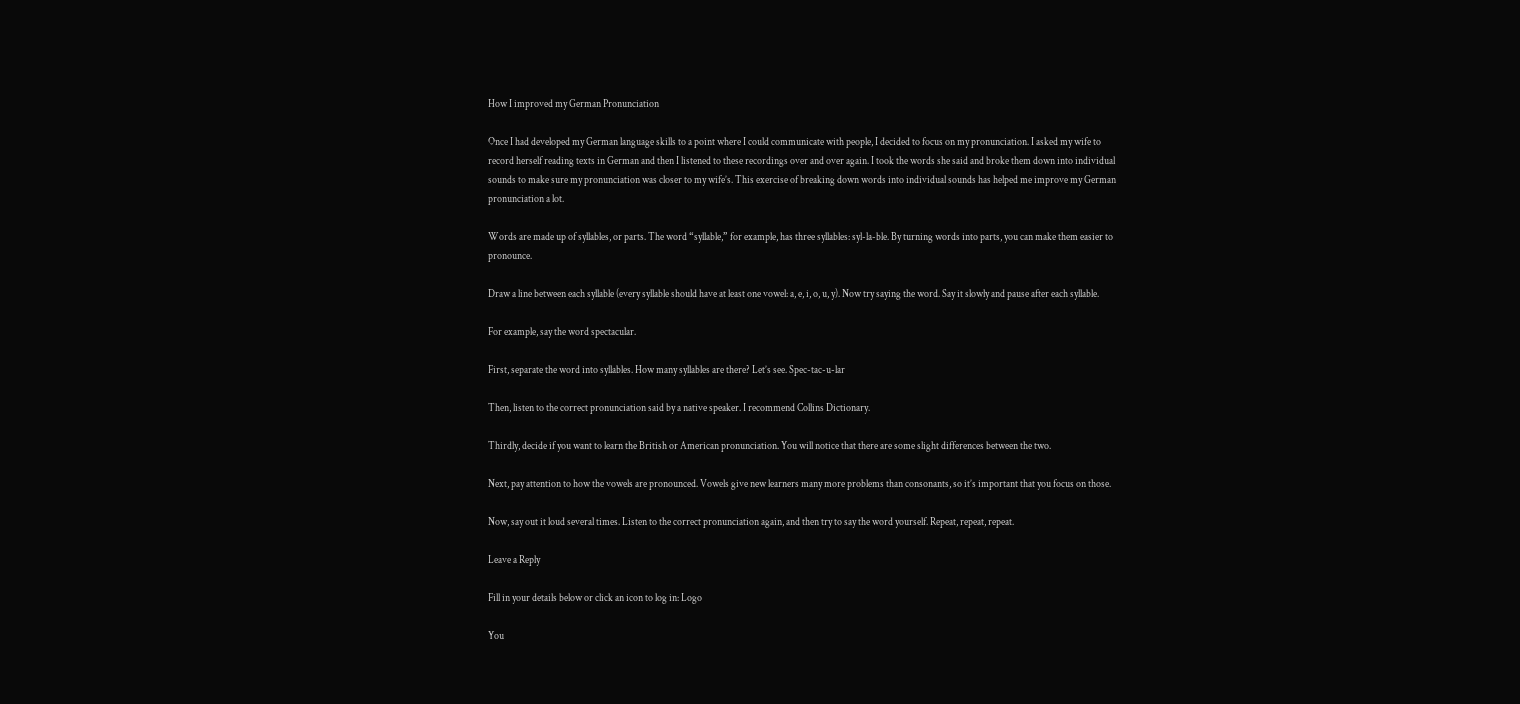How I improved my German Pronunciation

Once I had developed my German language skills to a point where I could communicate with people, I decided to focus on my pronunciation. I asked my wife to record herself reading texts in German and then I listened to these recordings over and over again. I took the words she said and broke them down into individual sounds to make sure my pronunciation was closer to my wife’s. This exercise of breaking down words into individual sounds has helped me improve my German pronunciation a lot.

Words are made up of syllables, or parts. The word “syllable,” for example, has three syllables: syl-la-ble. By turning words into parts, you can make them easier to pronounce.

Draw a line between each syllable (every syllable should have at least one vowel: a, e, i, o, u, y). Now try saying the word. Say it slowly and pause after each syllable.

For example, say the word spectacular.

First, separate the word into syllables. How many syllables are there? Let’s see. Spec-tac-u-lar

Then, listen to the correct pronunciation said by a native speaker. I recommend Collins Dictionary.

Thirdly, decide if you want to learn the British or American pronunciation. You will notice that there are some slight differences between the two.

Next, pay attention to how the vowels are pronounced. Vowels give new learners many more problems than consonants, so it’s important that you focus on those.

Now, say out it loud several times. Listen to the correct pronunciation again, and then try to say the word yourself. Repeat, repeat, repeat.

Leave a Reply

Fill in your details below or click an icon to log in: Logo

You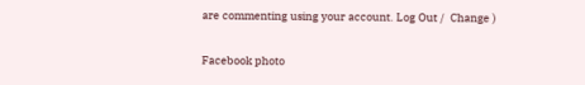are commenting using your account. Log Out /  Change )

Facebook photo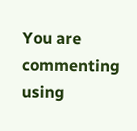You are commenting using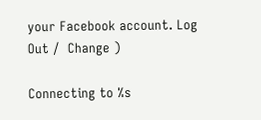your Facebook account. Log Out /  Change )

Connecting to %s